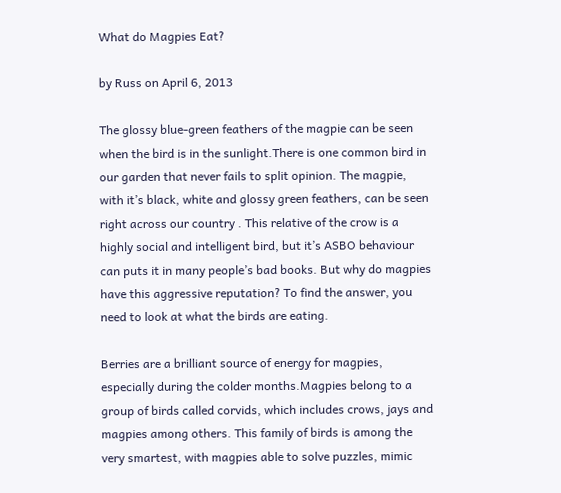What do Magpies Eat?

by Russ on April 6, 2013

The glossy blue-green feathers of the magpie can be seen when the bird is in the sunlight.There is one common bird in our garden that never fails to split opinion. The magpie, with it’s black, white and glossy green feathers, can be seen right across our country . This relative of the crow is a highly social and intelligent bird, but it’s ASBO behaviour can puts it in many people’s bad books. But why do magpies have this aggressive reputation? To find the answer, you need to look at what the birds are eating.

Berries are a brilliant source of energy for magpies, especially during the colder months.Magpies belong to a group of birds called corvids, which includes crows, jays and magpies among others. This family of birds is among the very smartest, with magpies able to solve puzzles, mimic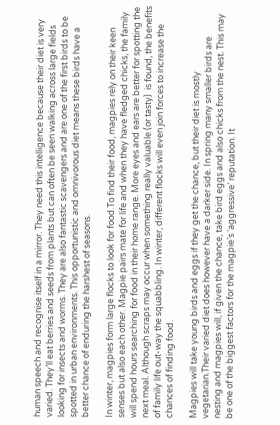human speech and recognise itself in a mirror. They need this intelligence because their diet is very varied. They’ll eat berries and seeds from plants but can often be seen walking across large fields looking for insects and worms. They are also fantastic scavengers and are one of the first birds to be spotted in urban environments. This opportunistic and omnivorous diet means these birds have a better chance of enduring the harshest of seasons.

In winter, magpies form large flocks to look for food.To find their food, magpies rely on their keen senses but also each other. Magpie pairs mate for life and when they have fledged chicks, the family will spend hours searching for food in their home range. More eyes and ears are better for spotting the next meal. Although scraps may occur when something really valuable (or tasty)  is found, the benefits of family life out-way the squabbling. In winter, different flocks will even join forces to increase the chances of finding food.

Magpies will take young birds and eggs if they get the chance, but their diet is mostly vegetarian.Their varied diet does however have a darker side. In spring many smaller birds are nesting and magpies will, if given the chance, take bird eggs and also chicks from the nest. This may be one of the biggest factors for the magpie’s ‘aggressive’ reputation. It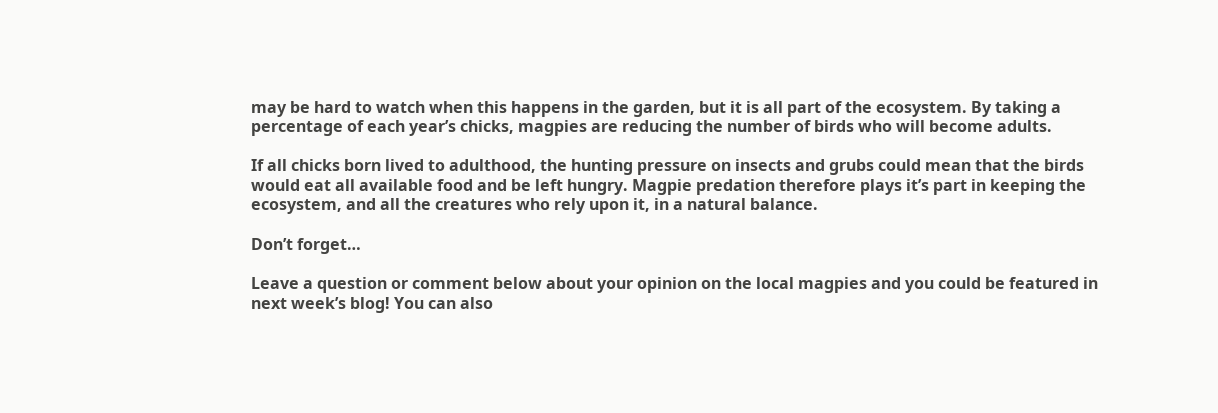may be hard to watch when this happens in the garden, but it is all part of the ecosystem. By taking a percentage of each year’s chicks, magpies are reducing the number of birds who will become adults.

If all chicks born lived to adulthood, the hunting pressure on insects and grubs could mean that the birds would eat all available food and be left hungry. Magpie predation therefore plays it’s part in keeping the ecosystem, and all the creatures who rely upon it, in a natural balance.

Don’t forget…

Leave a question or comment below about your opinion on the local magpies and you could be featured in next week’s blog! You can also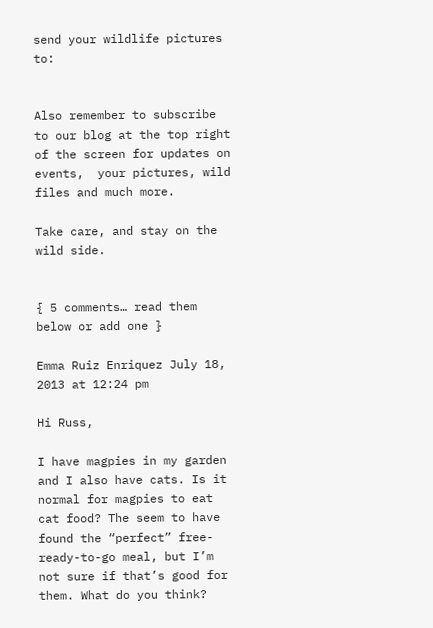send your wildlife pictures to:


Also remember to subscribe to our blog at the top right of the screen for updates on events,  your pictures, wild files and much more.

Take care, and stay on the wild side.


{ 5 comments… read them below or add one }

Emma Ruiz Enriquez July 18, 2013 at 12:24 pm

Hi Russ,

I have magpies in my garden and I also have cats. Is it normal for magpies to eat cat food? The seem to have found the “perfect” free-ready-to-go meal, but I’m not sure if that’s good for them. What do you think?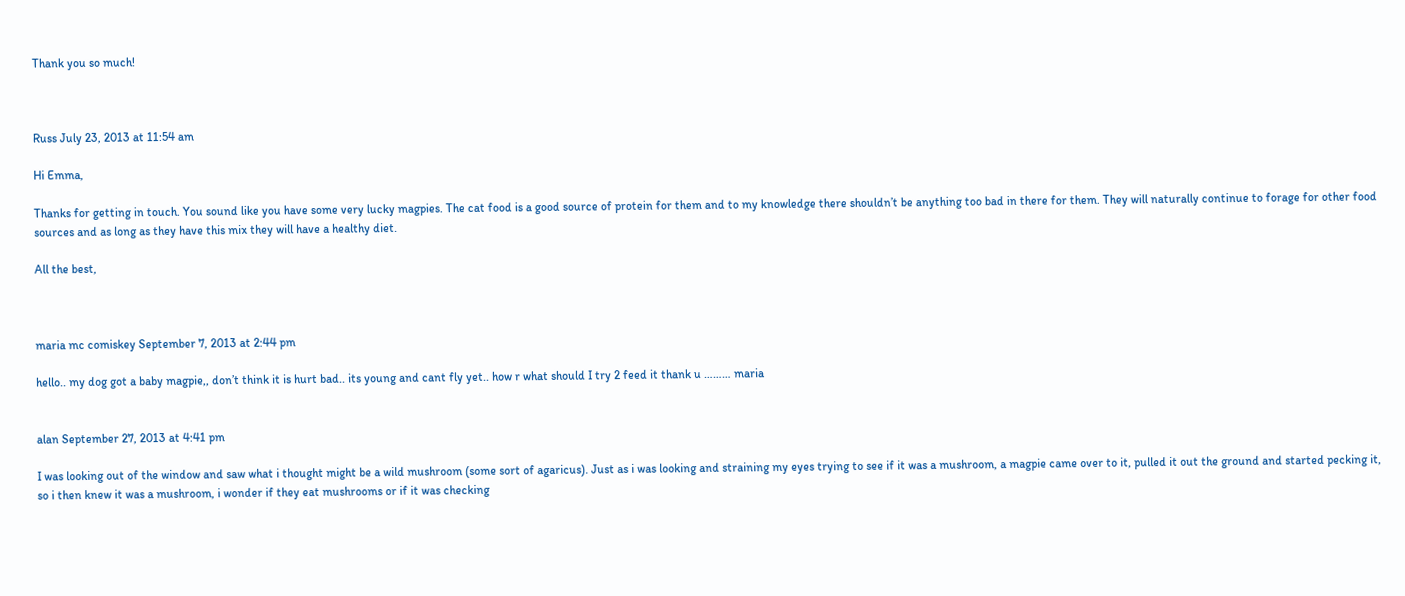Thank you so much!



Russ July 23, 2013 at 11:54 am

Hi Emma,

Thanks for getting in touch. You sound like you have some very lucky magpies. The cat food is a good source of protein for them and to my knowledge there shouldn’t be anything too bad in there for them. They will naturally continue to forage for other food sources and as long as they have this mix they will have a healthy diet.

All the best,



maria mc comiskey September 7, 2013 at 2:44 pm

hello.. my dog got a baby magpie,, don’t think it is hurt bad.. its young and cant fly yet.. how r what should I try 2 feed it thank u ……… maria


alan September 27, 2013 at 4:41 pm

I was looking out of the window and saw what i thought might be a wild mushroom (some sort of agaricus). Just as i was looking and straining my eyes trying to see if it was a mushroom, a magpie came over to it, pulled it out the ground and started pecking it, so i then knew it was a mushroom, i wonder if they eat mushrooms or if it was checking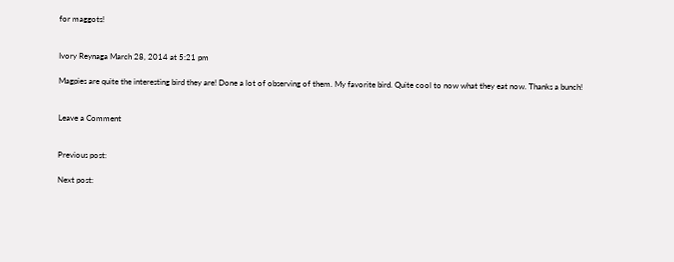for maggots!


Ivory Reynaga March 28, 2014 at 5:21 pm

Magpies are quite the interesting bird they are! Done a lot of observing of them. My favorite bird. Quite cool to now what they eat now. Thanks a bunch!


Leave a Comment


Previous post:

Next post: